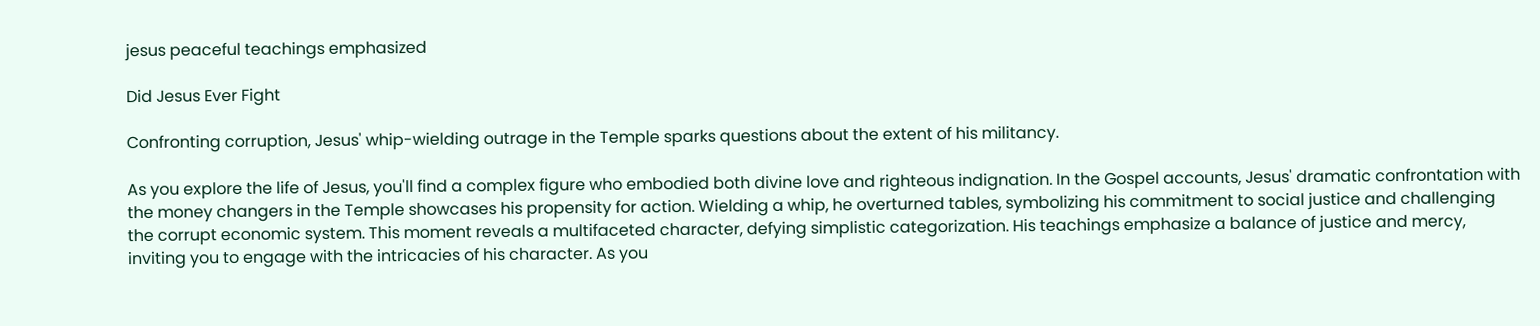jesus peaceful teachings emphasized

Did Jesus Ever Fight

Confronting corruption, Jesus' whip-wielding outrage in the Temple sparks questions about the extent of his militancy.

As you explore the life of Jesus, you'll find a complex figure who embodied both divine love and righteous indignation. In the Gospel accounts, Jesus' dramatic confrontation with the money changers in the Temple showcases his propensity for action. Wielding a whip, he overturned tables, symbolizing his commitment to social justice and challenging the corrupt economic system. This moment reveals a multifaceted character, defying simplistic categorization. His teachings emphasize a balance of justice and mercy, inviting you to engage with the intricacies of his character. As you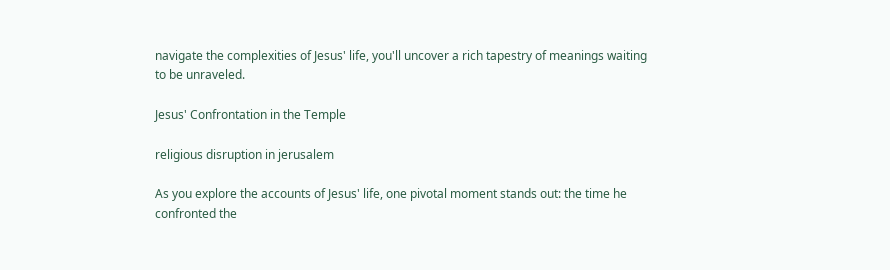navigate the complexities of Jesus' life, you'll uncover a rich tapestry of meanings waiting to be unraveled.

Jesus' Confrontation in the Temple

religious disruption in jerusalem

As you explore the accounts of Jesus' life, one pivotal moment stands out: the time he confronted the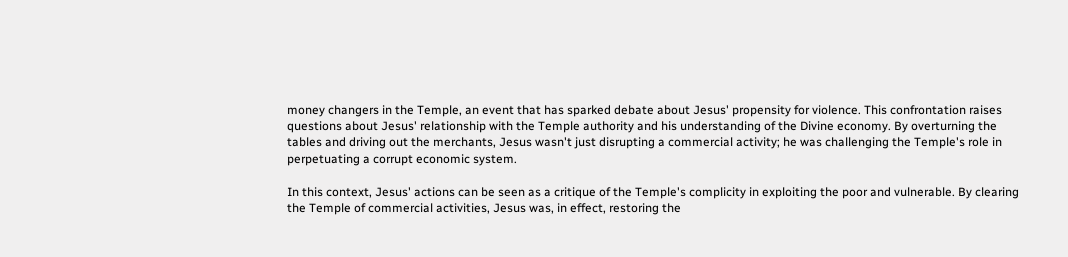money changers in the Temple, an event that has sparked debate about Jesus' propensity for violence. This confrontation raises questions about Jesus' relationship with the Temple authority and his understanding of the Divine economy. By overturning the tables and driving out the merchants, Jesus wasn't just disrupting a commercial activity; he was challenging the Temple's role in perpetuating a corrupt economic system.

In this context, Jesus' actions can be seen as a critique of the Temple's complicity in exploiting the poor and vulnerable. By clearing the Temple of commercial activities, Jesus was, in effect, restoring the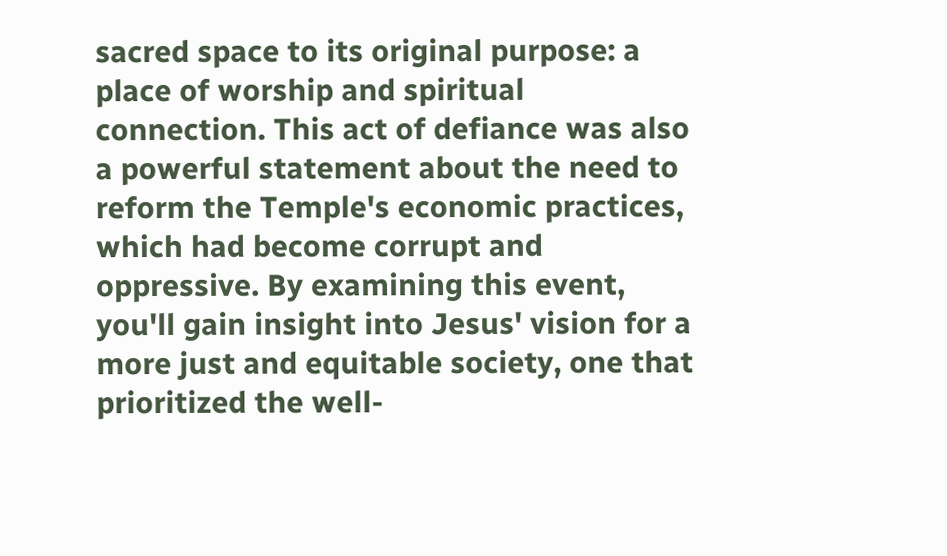sacred space to its original purpose: a place of worship and spiritual connection. This act of defiance was also a powerful statement about the need to reform the Temple's economic practices, which had become corrupt and oppressive. By examining this event, you'll gain insight into Jesus' vision for a more just and equitable society, one that prioritized the well-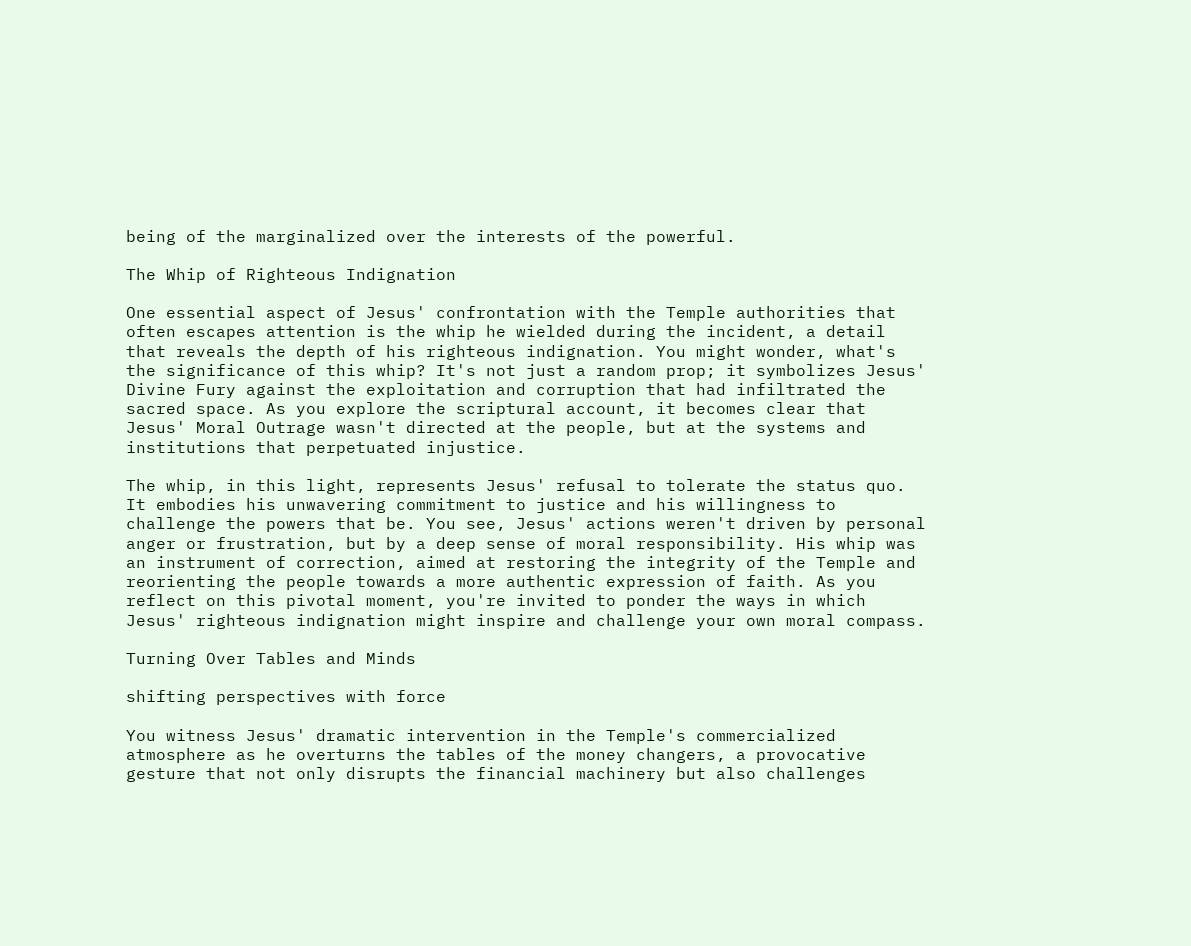being of the marginalized over the interests of the powerful.

The Whip of Righteous Indignation

One essential aspect of Jesus' confrontation with the Temple authorities that often escapes attention is the whip he wielded during the incident, a detail that reveals the depth of his righteous indignation. You might wonder, what's the significance of this whip? It's not just a random prop; it symbolizes Jesus' Divine Fury against the exploitation and corruption that had infiltrated the sacred space. As you explore the scriptural account, it becomes clear that Jesus' Moral Outrage wasn't directed at the people, but at the systems and institutions that perpetuated injustice.

The whip, in this light, represents Jesus' refusal to tolerate the status quo. It embodies his unwavering commitment to justice and his willingness to challenge the powers that be. You see, Jesus' actions weren't driven by personal anger or frustration, but by a deep sense of moral responsibility. His whip was an instrument of correction, aimed at restoring the integrity of the Temple and reorienting the people towards a more authentic expression of faith. As you reflect on this pivotal moment, you're invited to ponder the ways in which Jesus' righteous indignation might inspire and challenge your own moral compass.

Turning Over Tables and Minds

shifting perspectives with force

You witness Jesus' dramatic intervention in the Temple's commercialized atmosphere as he overturns the tables of the money changers, a provocative gesture that not only disrupts the financial machinery but also challenges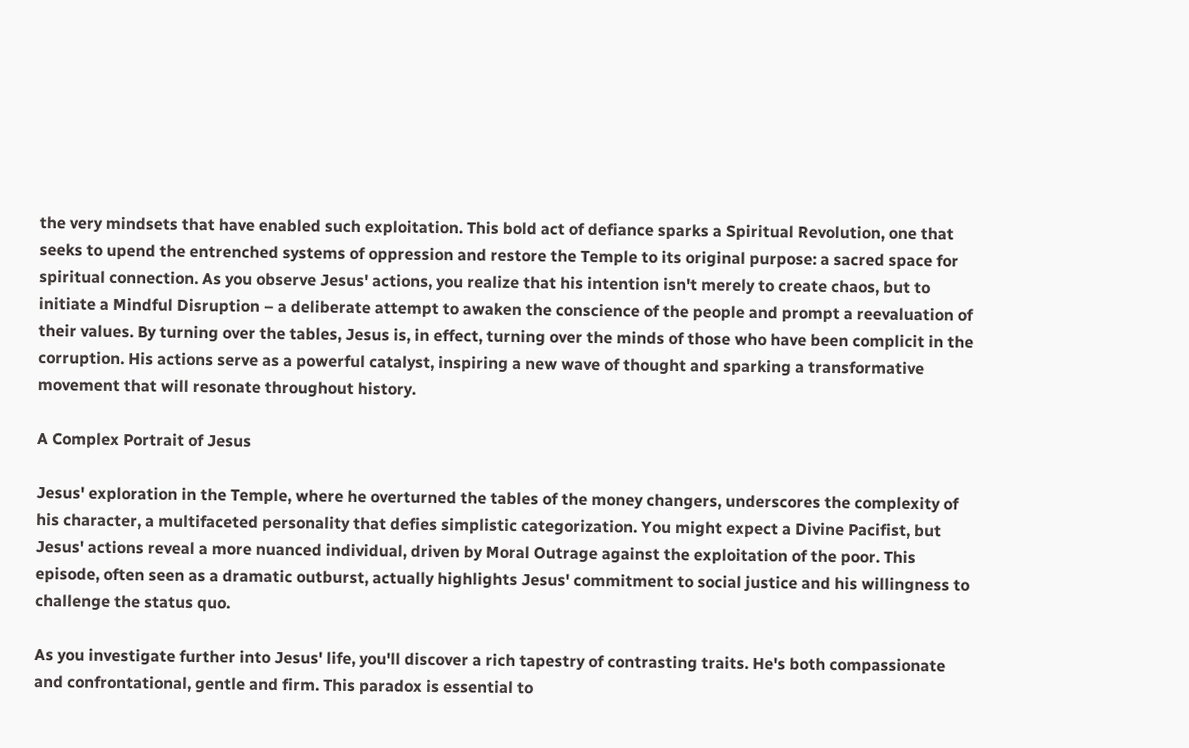the very mindsets that have enabled such exploitation. This bold act of defiance sparks a Spiritual Revolution, one that seeks to upend the entrenched systems of oppression and restore the Temple to its original purpose: a sacred space for spiritual connection. As you observe Jesus' actions, you realize that his intention isn't merely to create chaos, but to initiate a Mindful Disruption – a deliberate attempt to awaken the conscience of the people and prompt a reevaluation of their values. By turning over the tables, Jesus is, in effect, turning over the minds of those who have been complicit in the corruption. His actions serve as a powerful catalyst, inspiring a new wave of thought and sparking a transformative movement that will resonate throughout history.

A Complex Portrait of Jesus

Jesus' exploration in the Temple, where he overturned the tables of the money changers, underscores the complexity of his character, a multifaceted personality that defies simplistic categorization. You might expect a Divine Pacifist, but Jesus' actions reveal a more nuanced individual, driven by Moral Outrage against the exploitation of the poor. This episode, often seen as a dramatic outburst, actually highlights Jesus' commitment to social justice and his willingness to challenge the status quo.

As you investigate further into Jesus' life, you'll discover a rich tapestry of contrasting traits. He's both compassionate and confrontational, gentle and firm. This paradox is essential to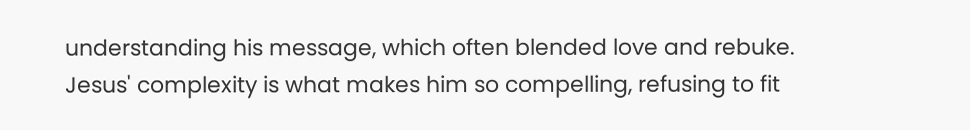understanding his message, which often blended love and rebuke. Jesus' complexity is what makes him so compelling, refusing to fit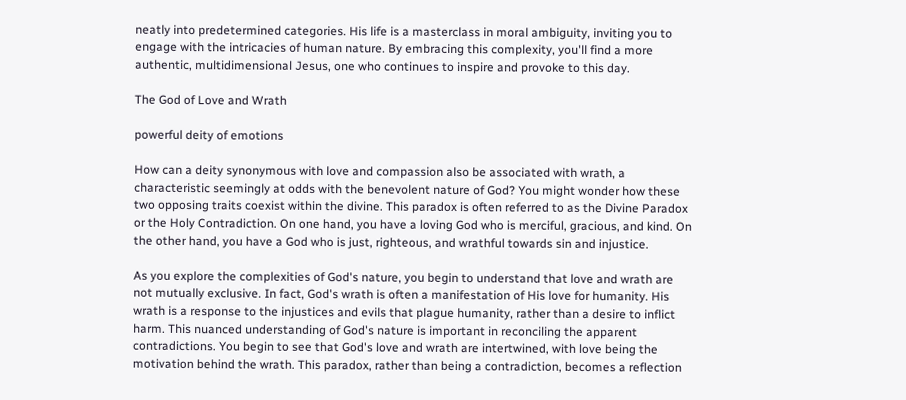neatly into predetermined categories. His life is a masterclass in moral ambiguity, inviting you to engage with the intricacies of human nature. By embracing this complexity, you'll find a more authentic, multidimensional Jesus, one who continues to inspire and provoke to this day.

The God of Love and Wrath

powerful deity of emotions

How can a deity synonymous with love and compassion also be associated with wrath, a characteristic seemingly at odds with the benevolent nature of God? You might wonder how these two opposing traits coexist within the divine. This paradox is often referred to as the Divine Paradox or the Holy Contradiction. On one hand, you have a loving God who is merciful, gracious, and kind. On the other hand, you have a God who is just, righteous, and wrathful towards sin and injustice.

As you explore the complexities of God's nature, you begin to understand that love and wrath are not mutually exclusive. In fact, God's wrath is often a manifestation of His love for humanity. His wrath is a response to the injustices and evils that plague humanity, rather than a desire to inflict harm. This nuanced understanding of God's nature is important in reconciling the apparent contradictions. You begin to see that God's love and wrath are intertwined, with love being the motivation behind the wrath. This paradox, rather than being a contradiction, becomes a reflection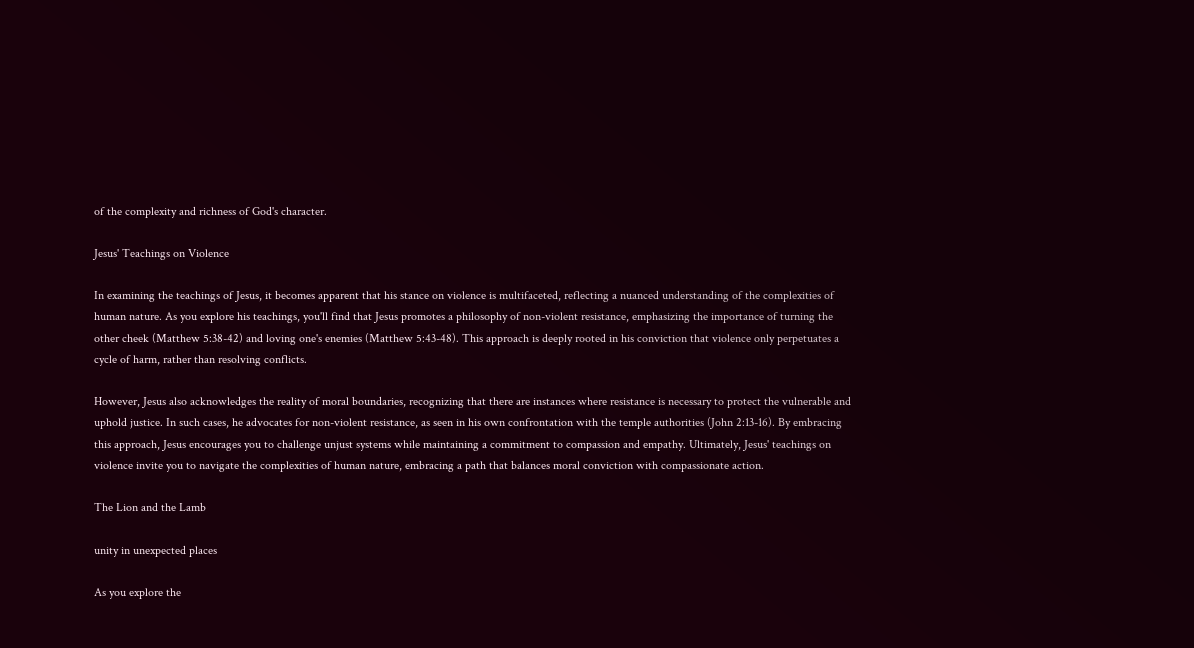of the complexity and richness of God's character.

Jesus' Teachings on Violence

In examining the teachings of Jesus, it becomes apparent that his stance on violence is multifaceted, reflecting a nuanced understanding of the complexities of human nature. As you explore his teachings, you'll find that Jesus promotes a philosophy of non-violent resistance, emphasizing the importance of turning the other cheek (Matthew 5:38-42) and loving one's enemies (Matthew 5:43-48). This approach is deeply rooted in his conviction that violence only perpetuates a cycle of harm, rather than resolving conflicts.

However, Jesus also acknowledges the reality of moral boundaries, recognizing that there are instances where resistance is necessary to protect the vulnerable and uphold justice. In such cases, he advocates for non-violent resistance, as seen in his own confrontation with the temple authorities (John 2:13-16). By embracing this approach, Jesus encourages you to challenge unjust systems while maintaining a commitment to compassion and empathy. Ultimately, Jesus' teachings on violence invite you to navigate the complexities of human nature, embracing a path that balances moral conviction with compassionate action.

The Lion and the Lamb

unity in unexpected places

As you explore the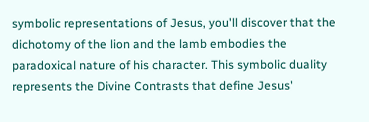symbolic representations of Jesus, you'll discover that the dichotomy of the lion and the lamb embodies the paradoxical nature of his character. This symbolic duality represents the Divine Contrasts that define Jesus'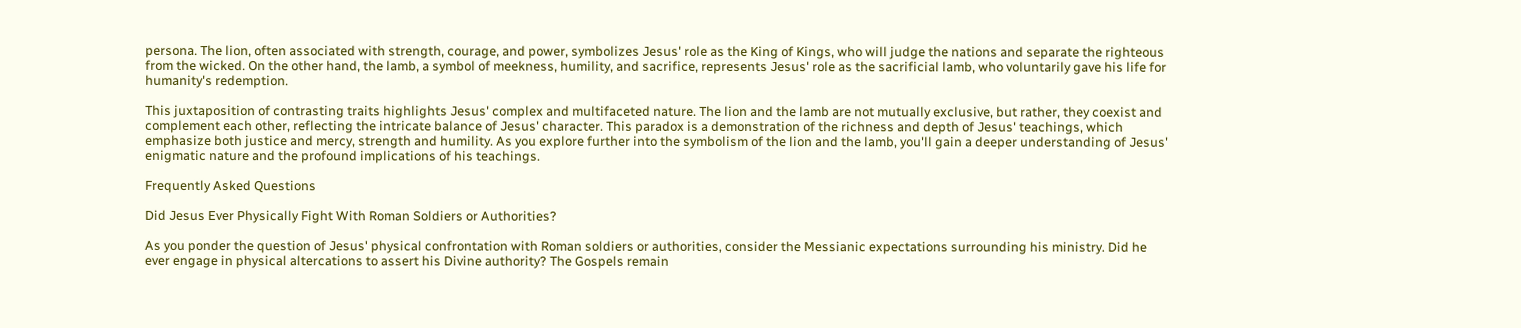persona. The lion, often associated with strength, courage, and power, symbolizes Jesus' role as the King of Kings, who will judge the nations and separate the righteous from the wicked. On the other hand, the lamb, a symbol of meekness, humility, and sacrifice, represents Jesus' role as the sacrificial lamb, who voluntarily gave his life for humanity's redemption.

This juxtaposition of contrasting traits highlights Jesus' complex and multifaceted nature. The lion and the lamb are not mutually exclusive, but rather, they coexist and complement each other, reflecting the intricate balance of Jesus' character. This paradox is a demonstration of the richness and depth of Jesus' teachings, which emphasize both justice and mercy, strength and humility. As you explore further into the symbolism of the lion and the lamb, you'll gain a deeper understanding of Jesus' enigmatic nature and the profound implications of his teachings.

Frequently Asked Questions

Did Jesus Ever Physically Fight With Roman Soldiers or Authorities?

As you ponder the question of Jesus' physical confrontation with Roman soldiers or authorities, consider the Messianic expectations surrounding his ministry. Did he ever engage in physical altercations to assert his Divine authority? The Gospels remain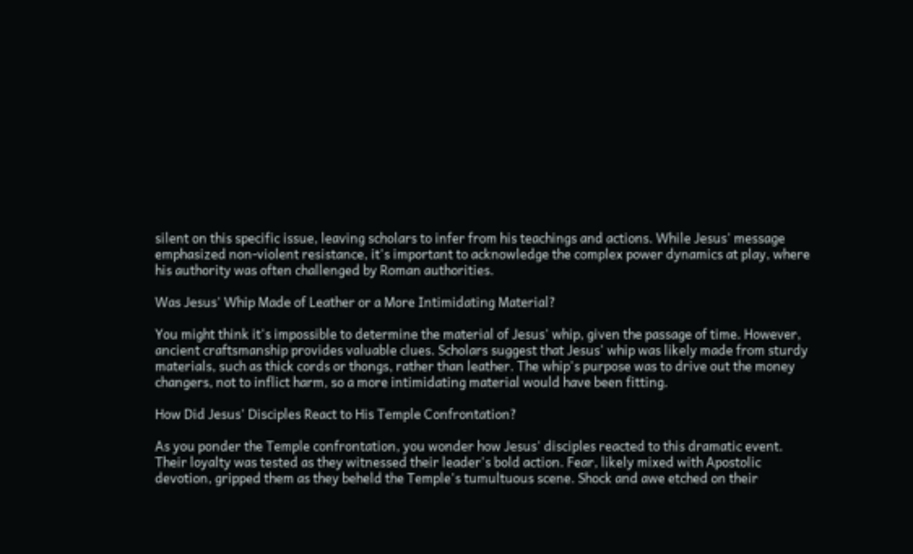silent on this specific issue, leaving scholars to infer from his teachings and actions. While Jesus' message emphasized non-violent resistance, it's important to acknowledge the complex power dynamics at play, where his authority was often challenged by Roman authorities.

Was Jesus' Whip Made of Leather or a More Intimidating Material?

You might think it's impossible to determine the material of Jesus' whip, given the passage of time. However, ancient craftsmanship provides valuable clues. Scholars suggest that Jesus' whip was likely made from sturdy materials, such as thick cords or thongs, rather than leather. The whip's purpose was to drive out the money changers, not to inflict harm, so a more intimidating material would have been fitting.

How Did Jesus' Disciples React to His Temple Confrontation?

As you ponder the Temple confrontation, you wonder how Jesus' disciples reacted to this dramatic event. Their loyalty was tested as they witnessed their leader's bold action. Fear, likely mixed with Apostolic devotion, gripped them as they beheld the Temple's tumultuous scene. Shock and awe etched on their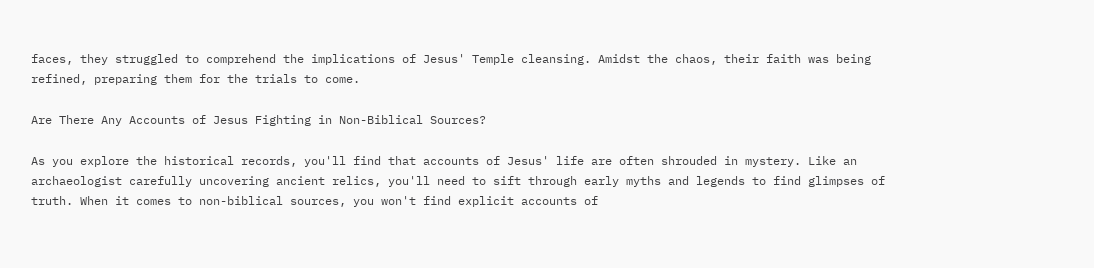faces, they struggled to comprehend the implications of Jesus' Temple cleansing. Amidst the chaos, their faith was being refined, preparing them for the trials to come.

Are There Any Accounts of Jesus Fighting in Non-Biblical Sources?

As you explore the historical records, you'll find that accounts of Jesus' life are often shrouded in mystery. Like an archaeologist carefully uncovering ancient relics, you'll need to sift through early myths and legends to find glimpses of truth. When it comes to non-biblical sources, you won't find explicit accounts of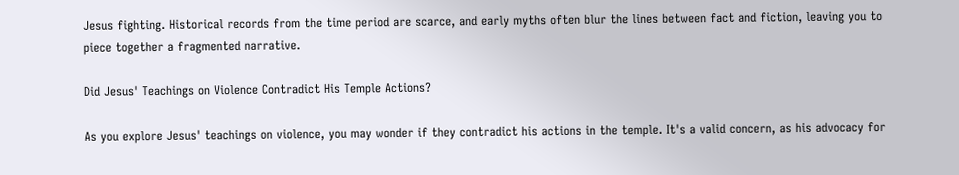Jesus fighting. Historical records from the time period are scarce, and early myths often blur the lines between fact and fiction, leaving you to piece together a fragmented narrative.

Did Jesus' Teachings on Violence Contradict His Temple Actions?

As you explore Jesus' teachings on violence, you may wonder if they contradict his actions in the temple. It's a valid concern, as his advocacy for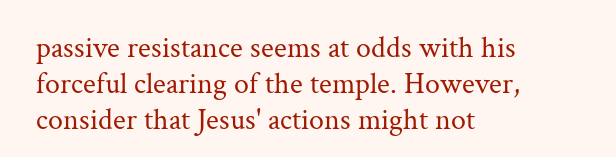passive resistance seems at odds with his forceful clearing of the temple. However, consider that Jesus' actions might not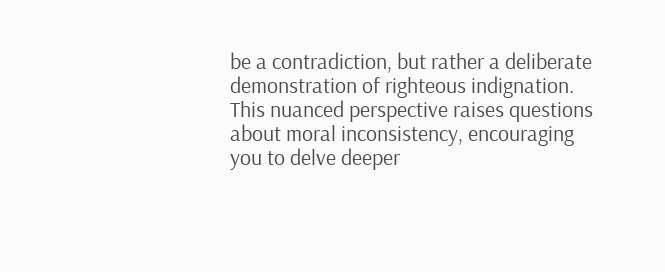be a contradiction, but rather a deliberate demonstration of righteous indignation. This nuanced perspective raises questions about moral inconsistency, encouraging you to delve deeper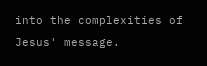into the complexities of Jesus' message.